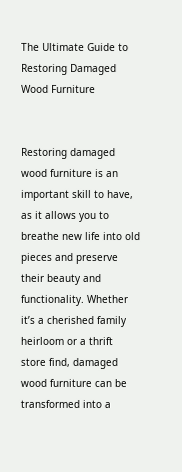The Ultimate Guide to Restoring Damaged Wood Furniture


Restoring damaged wood furniture is an important skill to have, as it allows you to breathe new life into old pieces and preserve their beauty and functionality. Whether it’s a cherished family heirloom or a thrift store find, damaged wood furniture can be transformed into a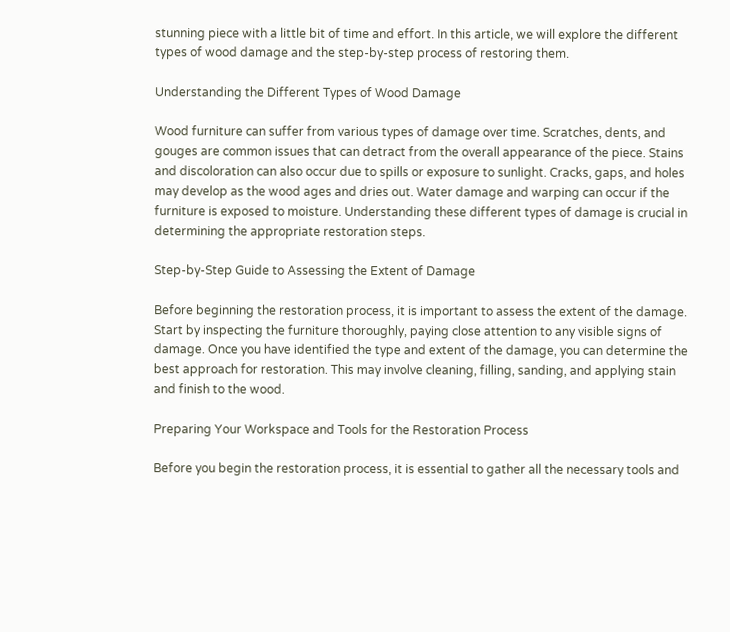stunning piece with a little bit of time and effort. In this article, we will explore the different types of wood damage and the step-by-step process of restoring them.

Understanding the Different Types of Wood Damage

Wood furniture can suffer from various types of damage over time. Scratches, dents, and gouges are common issues that can detract from the overall appearance of the piece. Stains and discoloration can also occur due to spills or exposure to sunlight. Cracks, gaps, and holes may develop as the wood ages and dries out. Water damage and warping can occur if the furniture is exposed to moisture. Understanding these different types of damage is crucial in determining the appropriate restoration steps.

Step-by-Step Guide to Assessing the Extent of Damage

Before beginning the restoration process, it is important to assess the extent of the damage. Start by inspecting the furniture thoroughly, paying close attention to any visible signs of damage. Once you have identified the type and extent of the damage, you can determine the best approach for restoration. This may involve cleaning, filling, sanding, and applying stain and finish to the wood.

Preparing Your Workspace and Tools for the Restoration Process

Before you begin the restoration process, it is essential to gather all the necessary tools and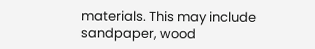materials. This may include sandpaper, wood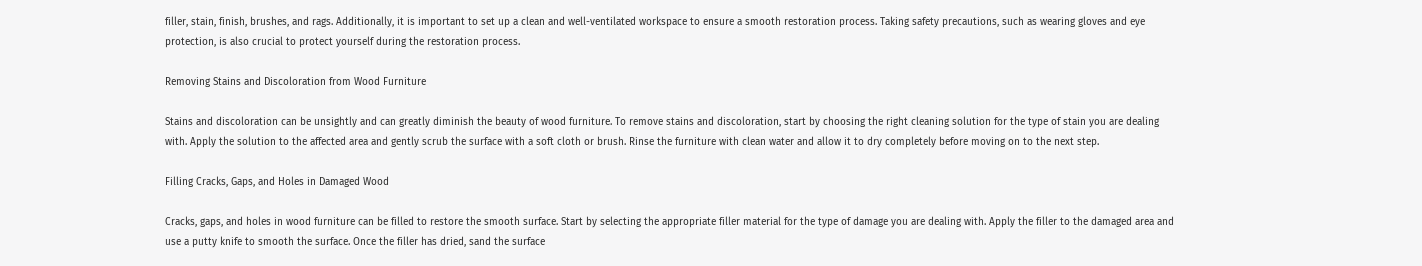filler, stain, finish, brushes, and rags. Additionally, it is important to set up a clean and well-ventilated workspace to ensure a smooth restoration process. Taking safety precautions, such as wearing gloves and eye protection, is also crucial to protect yourself during the restoration process.

Removing Stains and Discoloration from Wood Furniture

Stains and discoloration can be unsightly and can greatly diminish the beauty of wood furniture. To remove stains and discoloration, start by choosing the right cleaning solution for the type of stain you are dealing with. Apply the solution to the affected area and gently scrub the surface with a soft cloth or brush. Rinse the furniture with clean water and allow it to dry completely before moving on to the next step.

Filling Cracks, Gaps, and Holes in Damaged Wood

Cracks, gaps, and holes in wood furniture can be filled to restore the smooth surface. Start by selecting the appropriate filler material for the type of damage you are dealing with. Apply the filler to the damaged area and use a putty knife to smooth the surface. Once the filler has dried, sand the surface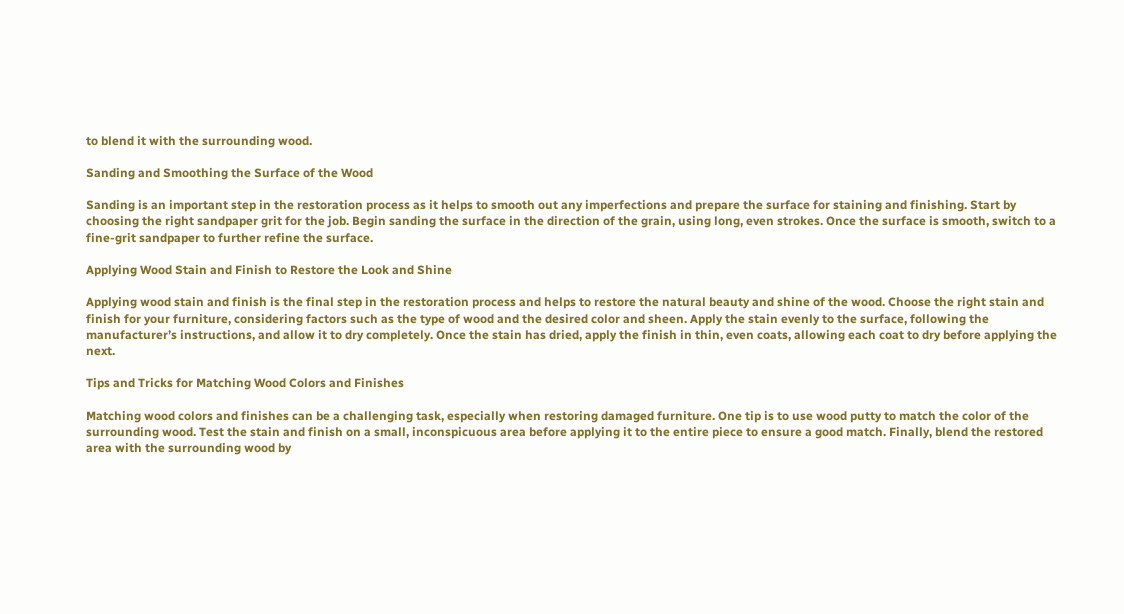to blend it with the surrounding wood.

Sanding and Smoothing the Surface of the Wood

Sanding is an important step in the restoration process as it helps to smooth out any imperfections and prepare the surface for staining and finishing. Start by choosing the right sandpaper grit for the job. Begin sanding the surface in the direction of the grain, using long, even strokes. Once the surface is smooth, switch to a fine-grit sandpaper to further refine the surface.

Applying Wood Stain and Finish to Restore the Look and Shine

Applying wood stain and finish is the final step in the restoration process and helps to restore the natural beauty and shine of the wood. Choose the right stain and finish for your furniture, considering factors such as the type of wood and the desired color and sheen. Apply the stain evenly to the surface, following the manufacturer’s instructions, and allow it to dry completely. Once the stain has dried, apply the finish in thin, even coats, allowing each coat to dry before applying the next.

Tips and Tricks for Matching Wood Colors and Finishes

Matching wood colors and finishes can be a challenging task, especially when restoring damaged furniture. One tip is to use wood putty to match the color of the surrounding wood. Test the stain and finish on a small, inconspicuous area before applying it to the entire piece to ensure a good match. Finally, blend the restored area with the surrounding wood by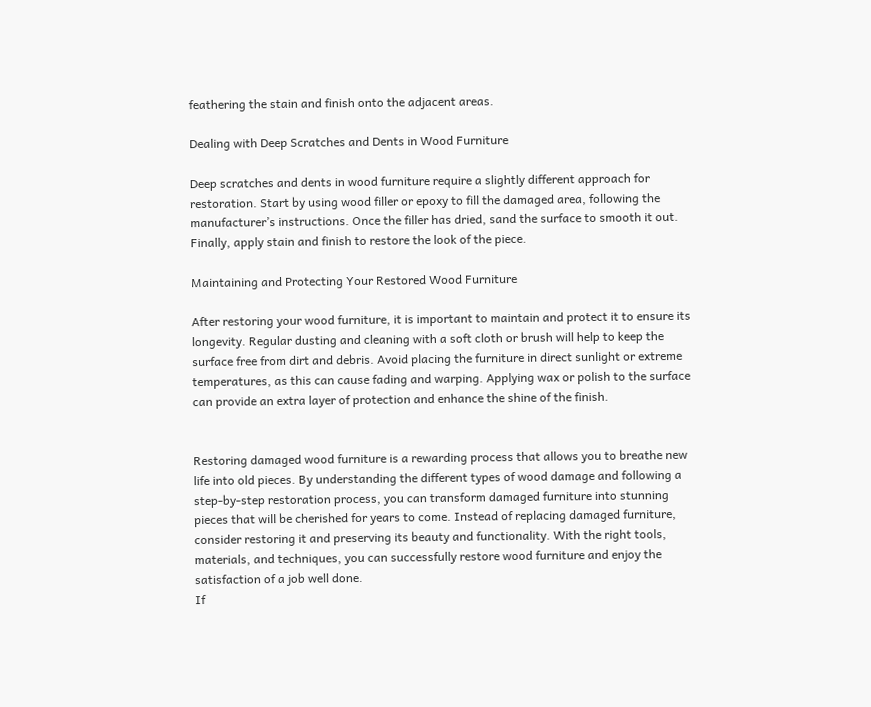feathering the stain and finish onto the adjacent areas.

Dealing with Deep Scratches and Dents in Wood Furniture

Deep scratches and dents in wood furniture require a slightly different approach for restoration. Start by using wood filler or epoxy to fill the damaged area, following the manufacturer’s instructions. Once the filler has dried, sand the surface to smooth it out. Finally, apply stain and finish to restore the look of the piece.

Maintaining and Protecting Your Restored Wood Furniture

After restoring your wood furniture, it is important to maintain and protect it to ensure its longevity. Regular dusting and cleaning with a soft cloth or brush will help to keep the surface free from dirt and debris. Avoid placing the furniture in direct sunlight or extreme temperatures, as this can cause fading and warping. Applying wax or polish to the surface can provide an extra layer of protection and enhance the shine of the finish.


Restoring damaged wood furniture is a rewarding process that allows you to breathe new life into old pieces. By understanding the different types of wood damage and following a step-by-step restoration process, you can transform damaged furniture into stunning pieces that will be cherished for years to come. Instead of replacing damaged furniture, consider restoring it and preserving its beauty and functionality. With the right tools, materials, and techniques, you can successfully restore wood furniture and enjoy the satisfaction of a job well done.
If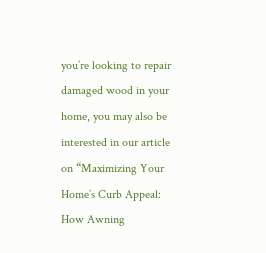you’re looking to repair damaged wood in your home, you may also be interested in our article on “Maximizing Your Home’s Curb Appeal: How Awning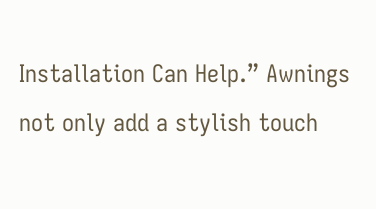Installation Can Help.” Awnings not only add a stylish touch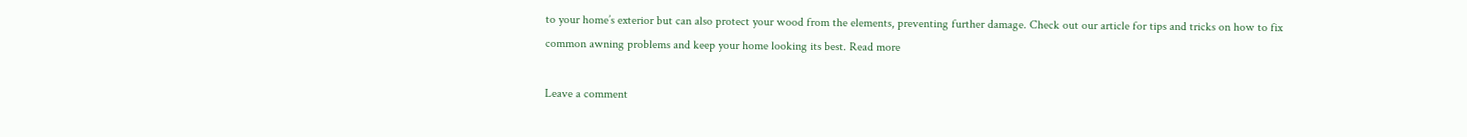to your home’s exterior but can also protect your wood from the elements, preventing further damage. Check out our article for tips and tricks on how to fix common awning problems and keep your home looking its best. Read more

Leave a comment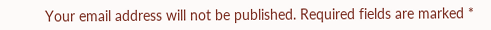Your email address will not be published. Required fields are marked *